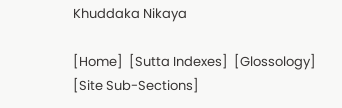Khuddaka Nikaya

[Home]  [Sutta Indexes]  [Glossology]  [Site Sub-Sections]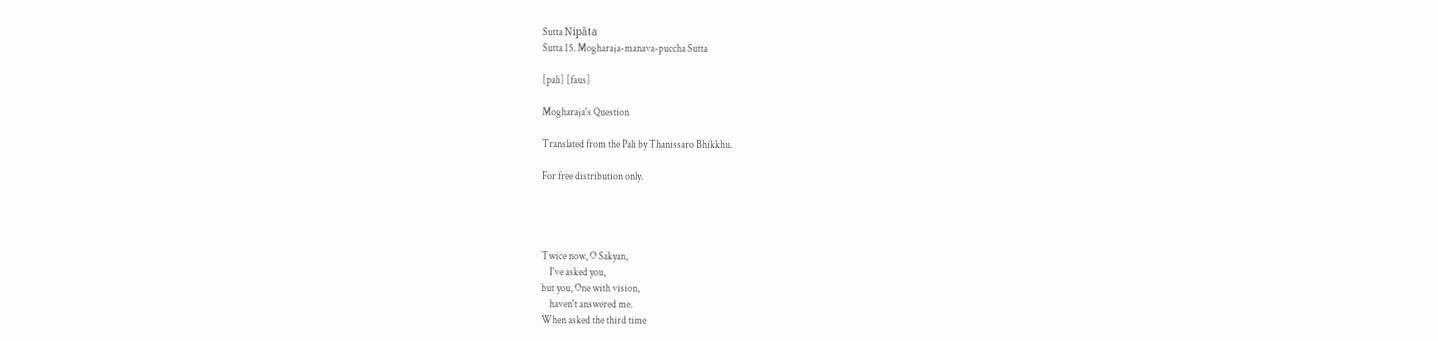Sutta Nipāta
Sutta 15. Mogharaja-manava-puccha Sutta

[pali] [faus]

Mogharaja's Question

Translated from the Pali by Thanissaro Bhikkhu.

For free distribution only.




Twice now, O Sakyan,
    I've asked you,
but you, One with vision,
    haven't answered me.
When asked the third time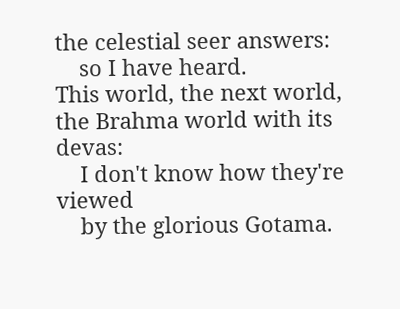the celestial seer answers:
    so I have heard.
This world, the next world,
the Brahma world with its devas:
    I don't know how they're viewed
    by the glorious Gotama.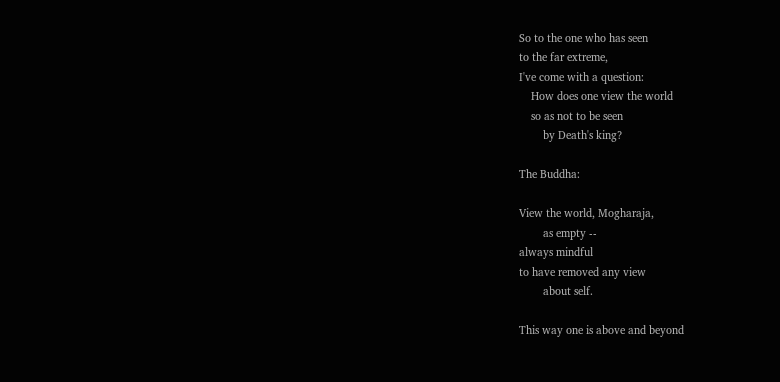So to the one who has seen
to the far extreme,
I've come with a question:
    How does one view the world
    so as not to be seen
        by Death's king?

The Buddha:

View the world, Mogharaja,
        as empty --
always mindful
to have removed any view
        about self.

This way one is above and beyond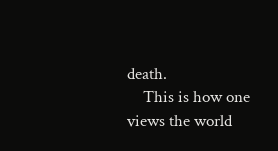death.
    This is how one views the world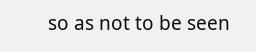so as not to be seen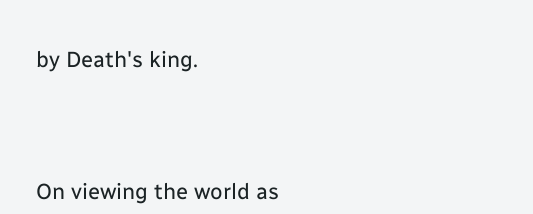by Death's king.




On viewing the world as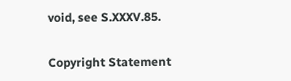void, see S.XXXV.85.


Copyright Statement